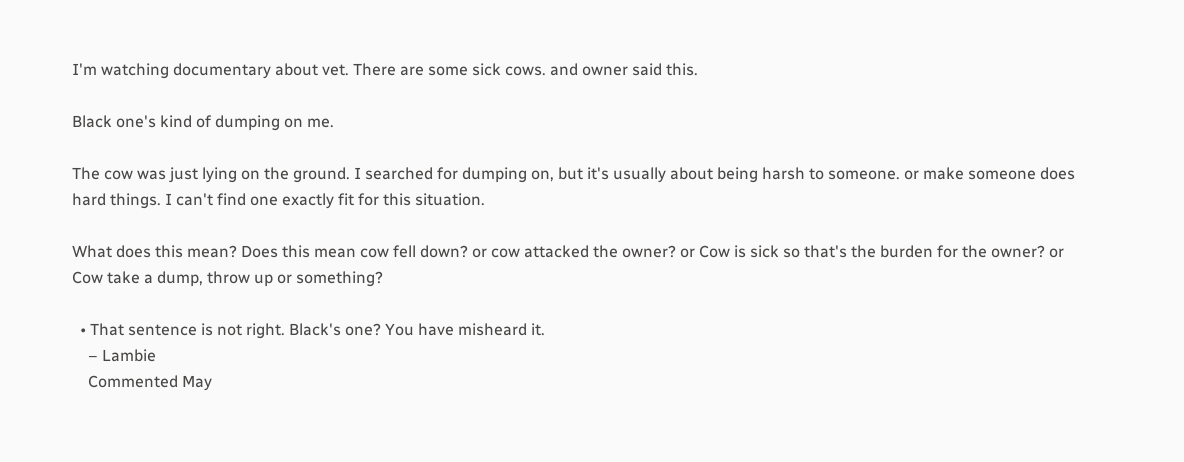I'm watching documentary about vet. There are some sick cows. and owner said this.

Black one's kind of dumping on me.

The cow was just lying on the ground. I searched for dumping on, but it's usually about being harsh to someone. or make someone does hard things. I can't find one exactly fit for this situation.

What does this mean? Does this mean cow fell down? or cow attacked the owner? or Cow is sick so that's the burden for the owner? or Cow take a dump, throw up or something?

  • That sentence is not right. Black's one? You have misheard it.
    – Lambie
    Commented May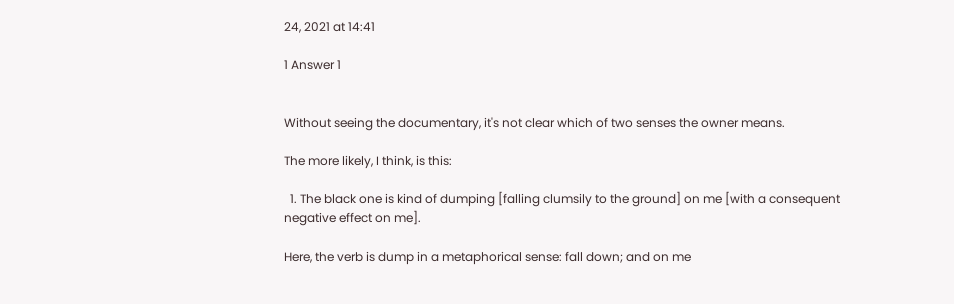24, 2021 at 14:41

1 Answer 1


Without seeing the documentary, it's not clear which of two senses the owner means.

The more likely, I think, is this:

  1. The black one is kind of dumping [falling clumsily to the ground] on me [with a consequent negative effect on me].

Here, the verb is dump in a metaphorical sense: fall down; and on me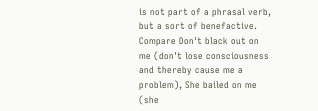is not part of a phrasal verb, but a sort of benefactive. Compare Don't black out on me (don't lose consciousness and thereby cause me a problem), She bailed on me (she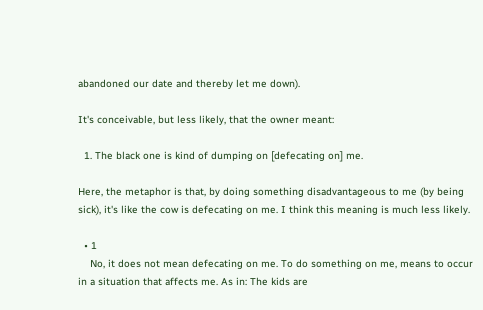abandoned our date and thereby let me down).

It's conceivable, but less likely, that the owner meant:

  1. The black one is kind of dumping on [defecating on] me.

Here, the metaphor is that, by doing something disadvantageous to me (by being sick), it's like the cow is defecating on me. I think this meaning is much less likely.

  • 1
    No, it does not mean defecating on me. To do something on me, means to occur in a situation that affects me. As in: The kids are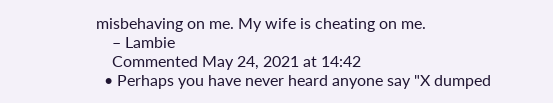misbehaving on me. My wife is cheating on me.
    – Lambie
    Commented May 24, 2021 at 14:42
  • Perhaps you have never heard anyone say "X dumped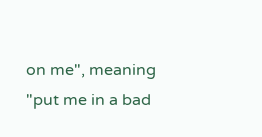on me", meaning "put me in a bad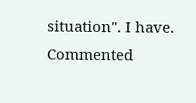situation". I have. Commented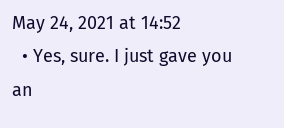May 24, 2021 at 14:52
  • Yes, sure. I just gave you an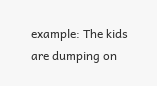example: The kids are dumping on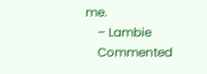me.
    – Lambie
    Commented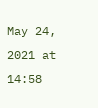May 24, 2021 at 14:58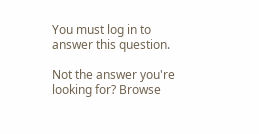You must log in to answer this question.

Not the answer you're looking for? Browse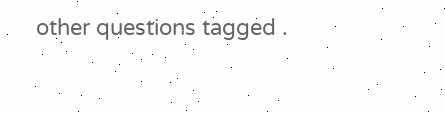other questions tagged .